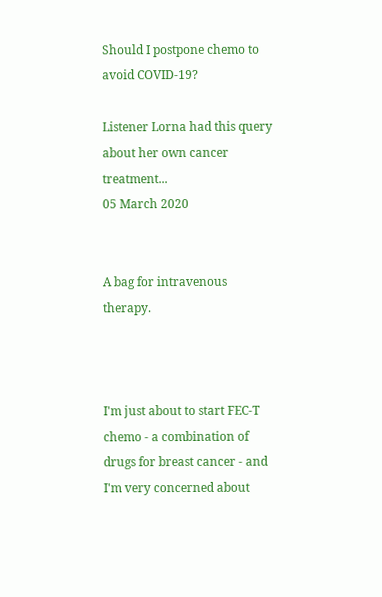Should I postpone chemo to avoid COVID-19?

Listener Lorna had this query about her own cancer treatment...
05 March 2020


A bag for intravenous therapy.



I'm just about to start FEC-T chemo - a combination of drugs for breast cancer - and I'm very concerned about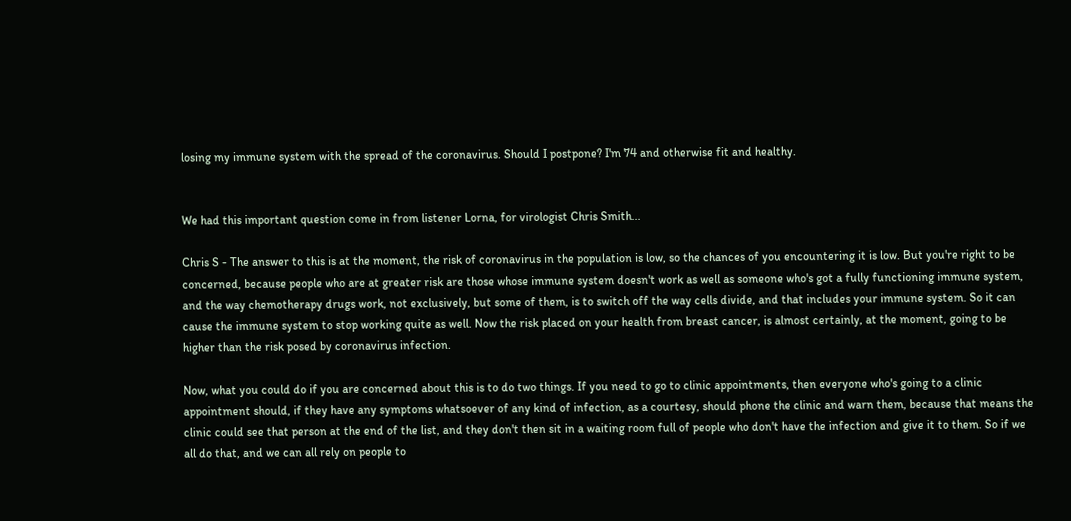losing my immune system with the spread of the coronavirus. Should I postpone? I'm 74 and otherwise fit and healthy.


We had this important question come in from listener Lorna, for virologist Chris Smith...

Chris S - The answer to this is at the moment, the risk of coronavirus in the population is low, so the chances of you encountering it is low. But you're right to be concerned, because people who are at greater risk are those whose immune system doesn't work as well as someone who's got a fully functioning immune system, and the way chemotherapy drugs work, not exclusively, but some of them, is to switch off the way cells divide, and that includes your immune system. So it can cause the immune system to stop working quite as well. Now the risk placed on your health from breast cancer, is almost certainly, at the moment, going to be higher than the risk posed by coronavirus infection.

Now, what you could do if you are concerned about this is to do two things. If you need to go to clinic appointments, then everyone who's going to a clinic appointment should, if they have any symptoms whatsoever of any kind of infection, as a courtesy, should phone the clinic and warn them, because that means the clinic could see that person at the end of the list, and they don't then sit in a waiting room full of people who don't have the infection and give it to them. So if we all do that, and we can all rely on people to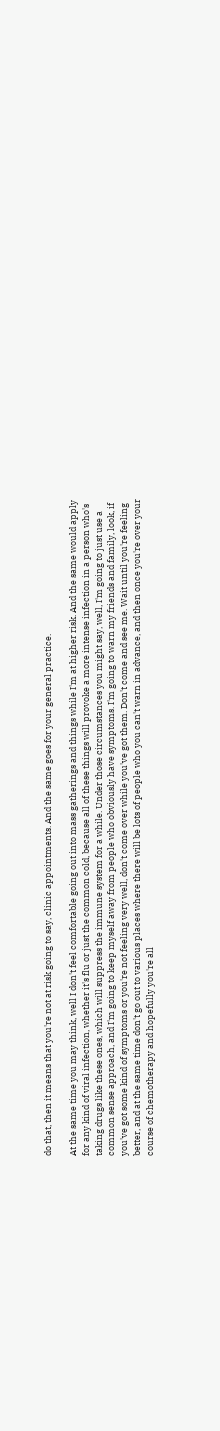do that, then it means that you're not at risk going to say, clinic appointments. And the same goes for your general practice.

At the same time you may think, well I don't feel comfortable going out into mass gatherings and things while I'm at higher risk. And the same would apply for any kind of viral infection, whether it's flu or just the common cold, because all of these things will provoke a more intense infection in a person who's taking drugs like these ones, which will suppress the immune system for a while. Under those circumstances you might say, well, I'm going to just use a common sense approach, and I'm going to keep myself away from people who obviously have symptoms. I'm going to warn my friends and family, look, if you've got some kind of symptoms or you're not feeling very well, don't come over while you've got them. Don't come and see me. Wait until you're feeling better, and at the same time don't go out to various places where there will be lots of people who you can't warn in advance, and then once you're over your course of chemotherapy and hopefully you're all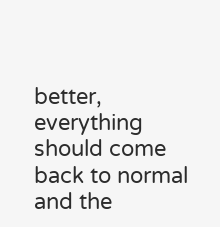better, everything should come back to normal and the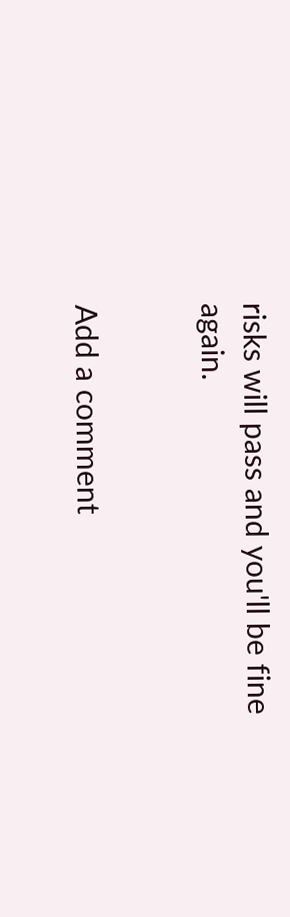risks will pass and you'll be fine again.


Add a comment